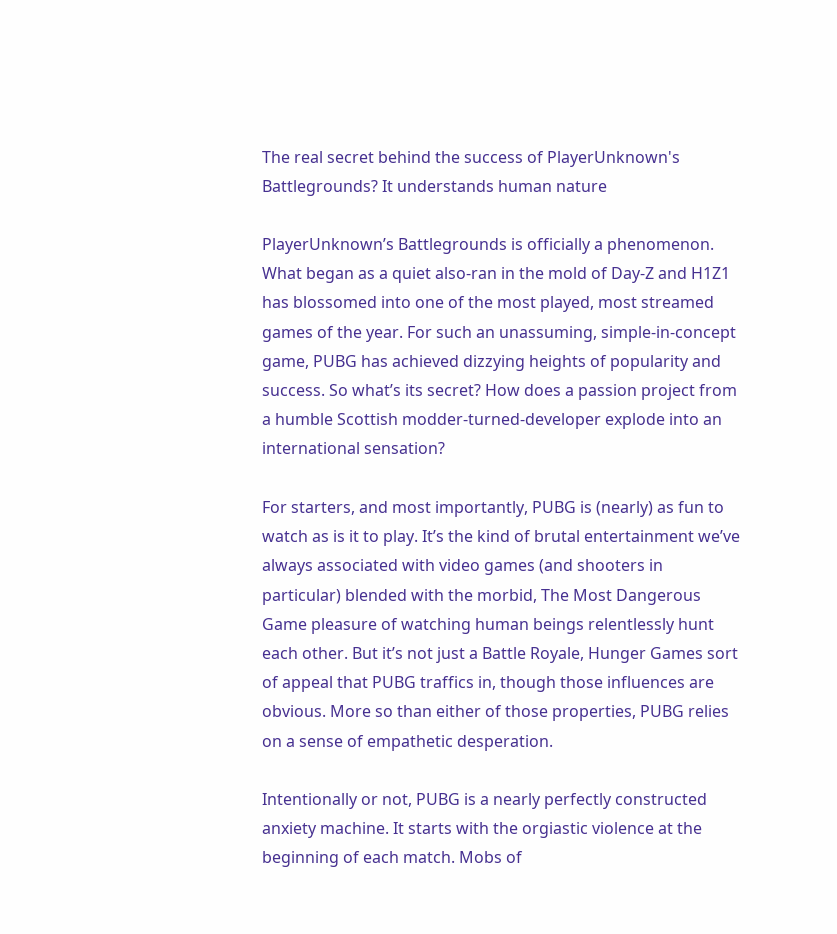The real secret behind the success of PlayerUnknown's Battlegrounds? It understands human nature

PlayerUnknown’s Battlegrounds is officially a phenomenon. What began as a quiet also-ran in the mold of Day-Z and H1Z1 has blossomed into one of the most played, most streamed games of the year. For such an unassuming, simple-in-concept game, PUBG has achieved dizzying heights of popularity and success. So what’s its secret? How does a passion project from a humble Scottish modder-turned-developer explode into an international sensation?

For starters, and most importantly, PUBG is (nearly) as fun to watch as is it to play. It’s the kind of brutal entertainment we’ve always associated with video games (and shooters in particular) blended with the morbid, The Most Dangerous Game pleasure of watching human beings relentlessly hunt each other. But it’s not just a Battle Royale, Hunger Games sort of appeal that PUBG traffics in, though those influences are obvious. More so than either of those properties, PUBG relies on a sense of empathetic desperation.

Intentionally or not, PUBG is a nearly perfectly constructed anxiety machine. It starts with the orgiastic violence at the beginning of each match. Mobs of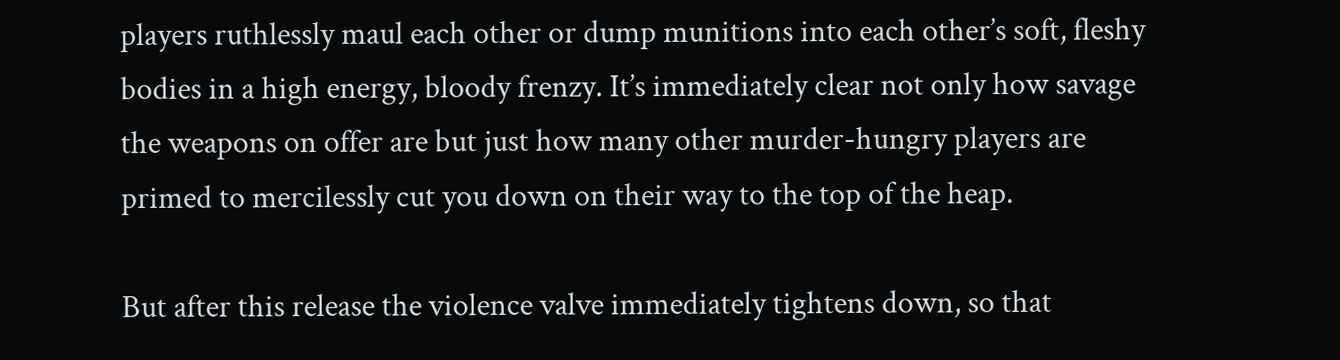players ruthlessly maul each other or dump munitions into each other’s soft, fleshy bodies in a high energy, bloody frenzy. It’s immediately clear not only how savage the weapons on offer are but just how many other murder-hungry players are primed to mercilessly cut you down on their way to the top of the heap.

But after this release the violence valve immediately tightens down, so that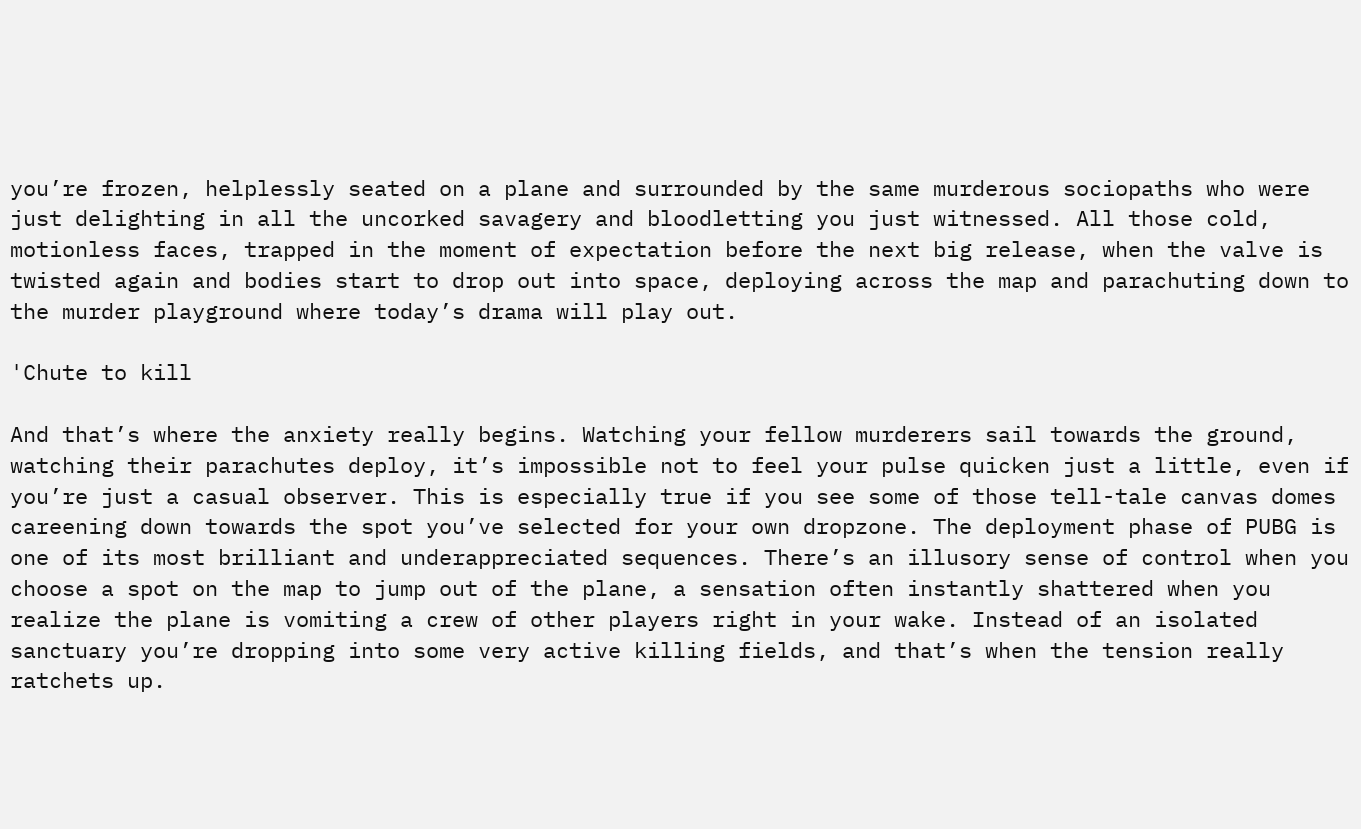you’re frozen, helplessly seated on a plane and surrounded by the same murderous sociopaths who were just delighting in all the uncorked savagery and bloodletting you just witnessed. All those cold, motionless faces, trapped in the moment of expectation before the next big release, when the valve is twisted again and bodies start to drop out into space, deploying across the map and parachuting down to the murder playground where today’s drama will play out.

'Chute to kill

And that’s where the anxiety really begins. Watching your fellow murderers sail towards the ground, watching their parachutes deploy, it’s impossible not to feel your pulse quicken just a little, even if you’re just a casual observer. This is especially true if you see some of those tell-tale canvas domes careening down towards the spot you’ve selected for your own dropzone. The deployment phase of PUBG is one of its most brilliant and underappreciated sequences. There’s an illusory sense of control when you choose a spot on the map to jump out of the plane, a sensation often instantly shattered when you realize the plane is vomiting a crew of other players right in your wake. Instead of an isolated sanctuary you’re dropping into some very active killing fields, and that’s when the tension really ratchets up.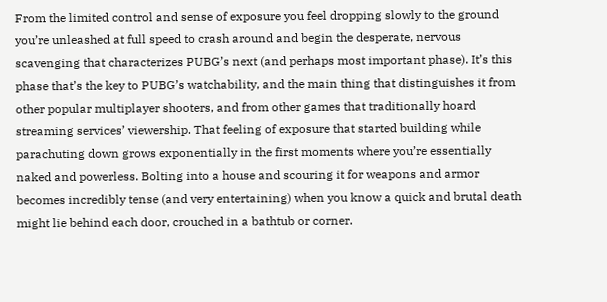From the limited control and sense of exposure you feel dropping slowly to the ground you’re unleashed at full speed to crash around and begin the desperate, nervous scavenging that characterizes PUBG’s next (and perhaps most important phase). It’s this phase that’s the key to PUBG’s watchability, and the main thing that distinguishes it from other popular multiplayer shooters, and from other games that traditionally hoard streaming services’ viewership. That feeling of exposure that started building while parachuting down grows exponentially in the first moments where you’re essentially naked and powerless. Bolting into a house and scouring it for weapons and armor becomes incredibly tense (and very entertaining) when you know a quick and brutal death might lie behind each door, crouched in a bathtub or corner.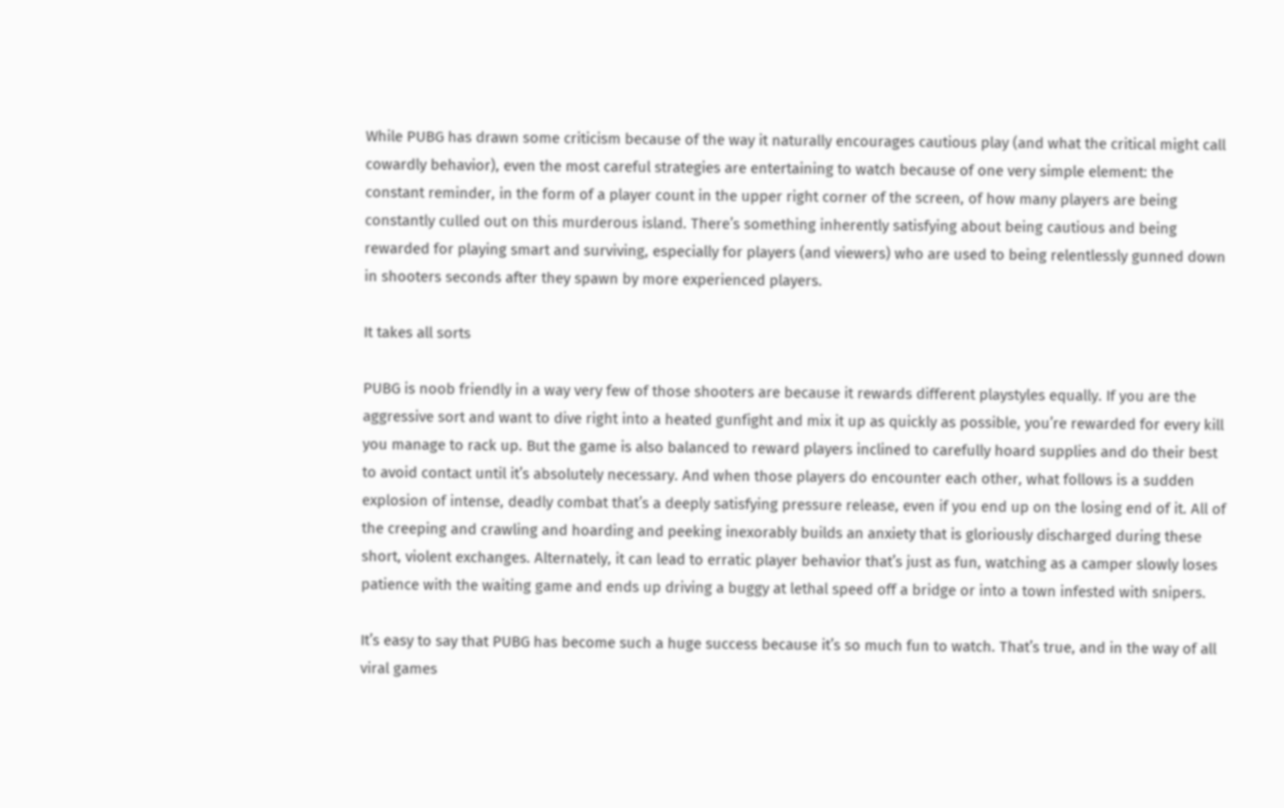While PUBG has drawn some criticism because of the way it naturally encourages cautious play (and what the critical might call cowardly behavior), even the most careful strategies are entertaining to watch because of one very simple element: the constant reminder, in the form of a player count in the upper right corner of the screen, of how many players are being constantly culled out on this murderous island. There’s something inherently satisfying about being cautious and being rewarded for playing smart and surviving, especially for players (and viewers) who are used to being relentlessly gunned down in shooters seconds after they spawn by more experienced players.

It takes all sorts

PUBG is noob friendly in a way very few of those shooters are because it rewards different playstyles equally. If you are the aggressive sort and want to dive right into a heated gunfight and mix it up as quickly as possible, you’re rewarded for every kill you manage to rack up. But the game is also balanced to reward players inclined to carefully hoard supplies and do their best to avoid contact until it’s absolutely necessary. And when those players do encounter each other, what follows is a sudden explosion of intense, deadly combat that’s a deeply satisfying pressure release, even if you end up on the losing end of it. All of the creeping and crawling and hoarding and peeking inexorably builds an anxiety that is gloriously discharged during these short, violent exchanges. Alternately, it can lead to erratic player behavior that’s just as fun, watching as a camper slowly loses patience with the waiting game and ends up driving a buggy at lethal speed off a bridge or into a town infested with snipers.

It’s easy to say that PUBG has become such a huge success because it’s so much fun to watch. That’s true, and in the way of all viral games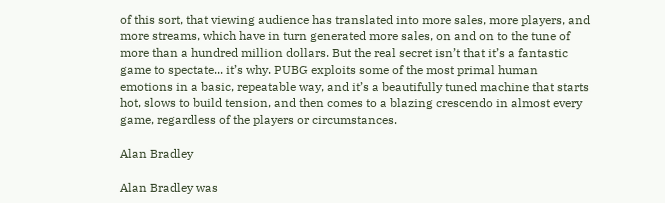of this sort, that viewing audience has translated into more sales, more players, and more streams, which have in turn generated more sales, on and on to the tune of more than a hundred million dollars. But the real secret isn’t that it’s a fantastic game to spectate... it’s why. PUBG exploits some of the most primal human emotions in a basic, repeatable way, and it’s a beautifully tuned machine that starts hot, slows to build tension, and then comes to a blazing crescendo in almost every game, regardless of the players or circumstances.

Alan Bradley

Alan Bradley was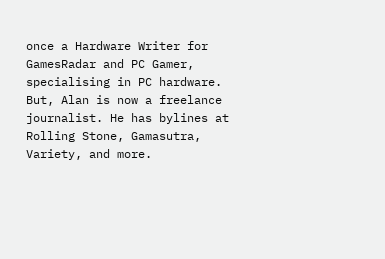once a Hardware Writer for GamesRadar and PC Gamer, specialising in PC hardware. But, Alan is now a freelance journalist. He has bylines at Rolling Stone, Gamasutra, Variety, and more.